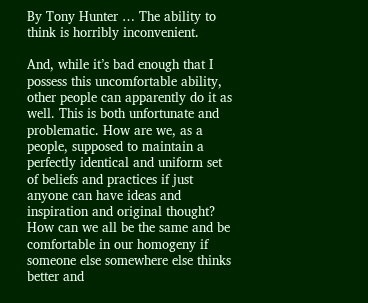By Tony Hunter … The ability to think is horribly inconvenient.

And, while it’s bad enough that I possess this uncomfortable ability, other people can apparently do it as well. This is both unfortunate and problematic. How are we, as a people, supposed to maintain a perfectly identical and uniform set of beliefs and practices if just anyone can have ideas and inspiration and original thought? How can we all be the same and be comfortable in our homogeny if someone else somewhere else thinks better and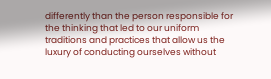differently than the person responsible for the thinking that led to our uniform traditions and practices that allow us the luxury of conducting ourselves without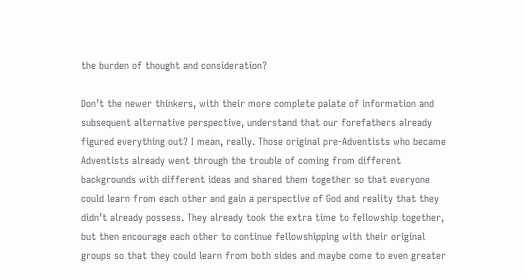the burden of thought and consideration?

Don’t the newer thinkers, with their more complete palate of information and subsequent alternative perspective, understand that our forefathers already figured everything out? I mean, really. Those original pre-Adventists who became Adventists already went through the trouble of coming from different backgrounds with different ideas and shared them together so that everyone could learn from each other and gain a perspective of God and reality that they didn’t already possess. They already took the extra time to fellowship together, but then encourage each other to continue fellowshipping with their original groups so that they could learn from both sides and maybe come to even greater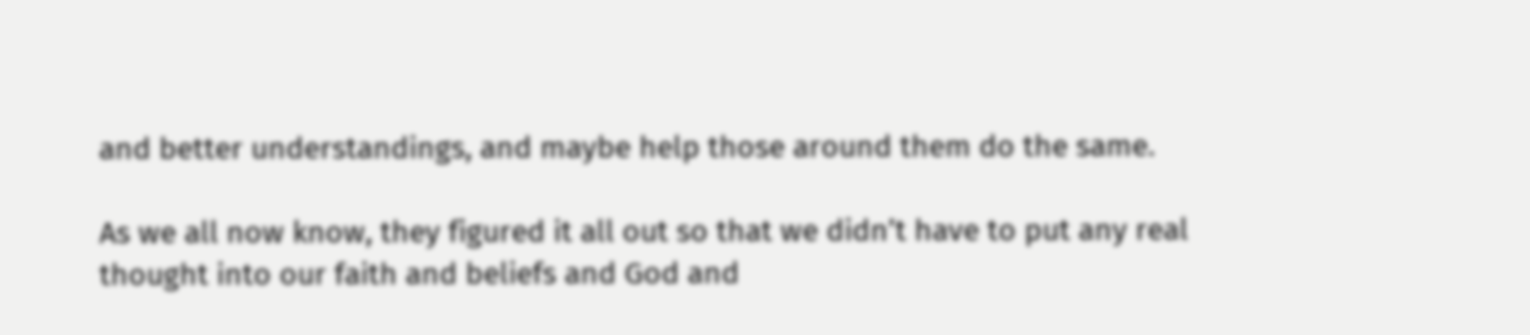and better understandings, and maybe help those around them do the same.

As we all now know, they figured it all out so that we didn’t have to put any real thought into our faith and beliefs and God and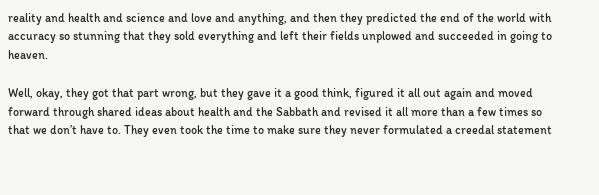reality and health and science and love and anything, and then they predicted the end of the world with accuracy so stunning that they sold everything and left their fields unplowed and succeeded in going to heaven.

Well, okay, they got that part wrong, but they gave it a good think, figured it all out again and moved forward through shared ideas about health and the Sabbath and revised it all more than a few times so that we don’t have to. They even took the time to make sure they never formulated a creedal statement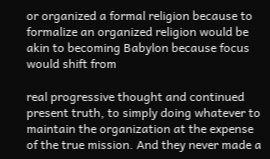or organized a formal religion because to formalize an organized religion would be akin to becoming Babylon because focus would shift from

real progressive thought and continued present truth, to simply doing whatever to maintain the organization at the expense of the true mission. And they never made a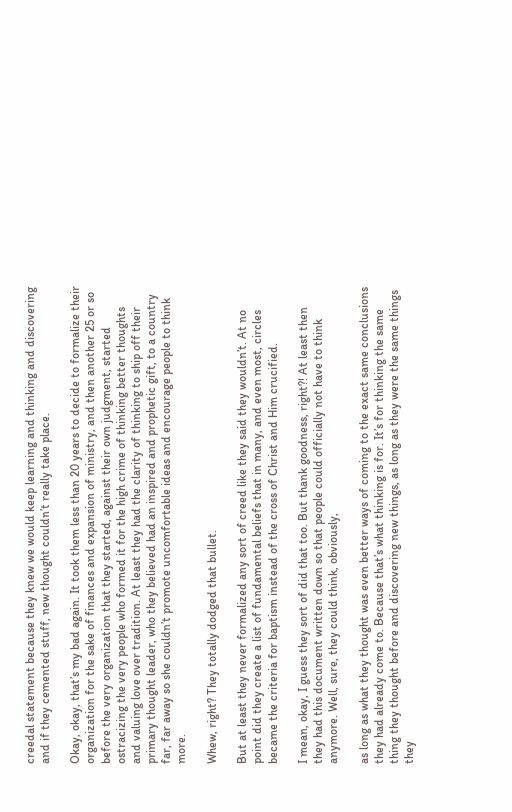creedal statement because they knew we would keep learning and thinking and discovering and if they cemented stuff, new thought couldn’t really take place.

Okay, okay, that’s my bad again. It took them less than 20 years to decide to formalize their organization for the sake of finances and expansion of ministry, and then another 25 or so before the very organization that they started, against their own judgment, started ostracizing the very people who formed it for the high crime of thinking better thoughts and valuing love over tradition. At least they had the clarity of thinking to ship off their primary thought leader, who they believed had an inspired and prophetic gift, to a country far, far away so she couldn’t promote uncomfortable ideas and encourage people to think more.

Whew, right? They totally dodged that bullet.

But at least they never formalized any sort of creed like they said they wouldn’t. At no point did they create a list of fundamental beliefs that in many, and even most, circles became the criteria for baptism instead of the cross of Christ and Him crucified.

I mean, okay, I guess they sort of did that too. But thank goodness, right?! At least then they had this document written down so that people could officially not have to think anymore. Well, sure, they could think, obviously,

as long as what they thought was even better ways of coming to the exact same conclusions they had already come to. Because that’s what thinking is for. It’s for thinking the same thing they thought before and discovering new things, as long as they were the same things they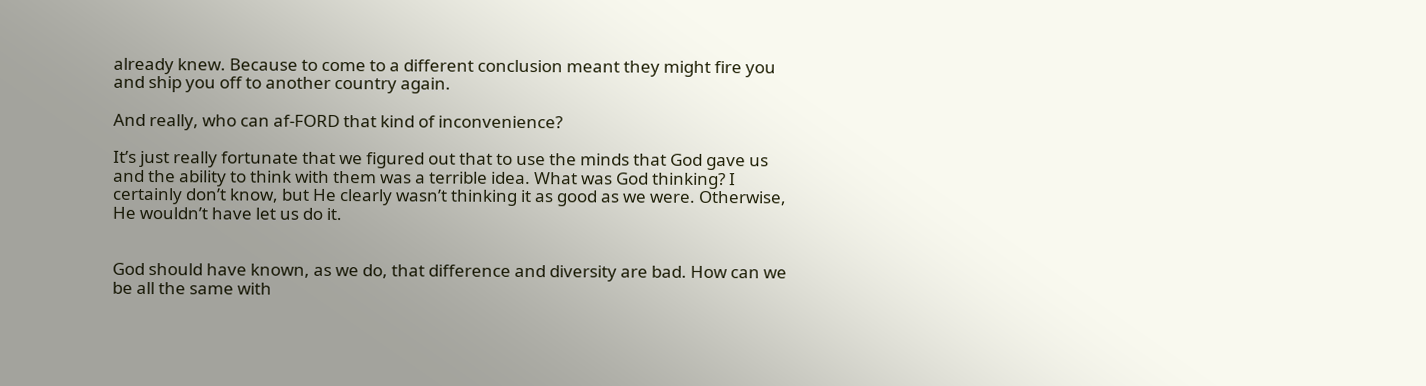already knew. Because to come to a different conclusion meant they might fire you and ship you off to another country again.

And really, who can af-FORD that kind of inconvenience?

It’s just really fortunate that we figured out that to use the minds that God gave us and the ability to think with them was a terrible idea. What was God thinking? I certainly don’t know, but He clearly wasn’t thinking it as good as we were. Otherwise, He wouldn’t have let us do it.


God should have known, as we do, that difference and diversity are bad. How can we be all the same with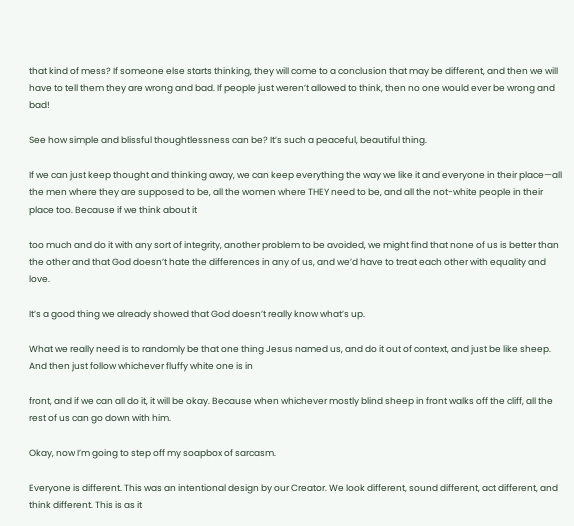that kind of mess? If someone else starts thinking, they will come to a conclusion that may be different, and then we will have to tell them they are wrong and bad. If people just weren’t allowed to think, then no one would ever be wrong and bad!

See how simple and blissful thoughtlessness can be? It’s such a peaceful, beautiful thing.

If we can just keep thought and thinking away, we can keep everything the way we like it and everyone in their place—all the men where they are supposed to be, all the women where THEY need to be, and all the not-white people in their place too. Because if we think about it

too much and do it with any sort of integrity, another problem to be avoided, we might find that none of us is better than the other and that God doesn’t hate the differences in any of us, and we’d have to treat each other with equality and love.

It’s a good thing we already showed that God doesn’t really know what’s up.

What we really need is to randomly be that one thing Jesus named us, and do it out of context, and just be like sheep. And then just follow whichever fluffy white one is in

front, and if we can all do it, it will be okay. Because when whichever mostly blind sheep in front walks off the cliff, all the rest of us can go down with him.

Okay, now I’m going to step off my soapbox of sarcasm.

Everyone is different. This was an intentional design by our Creator. We look different, sound different, act different, and think different. This is as it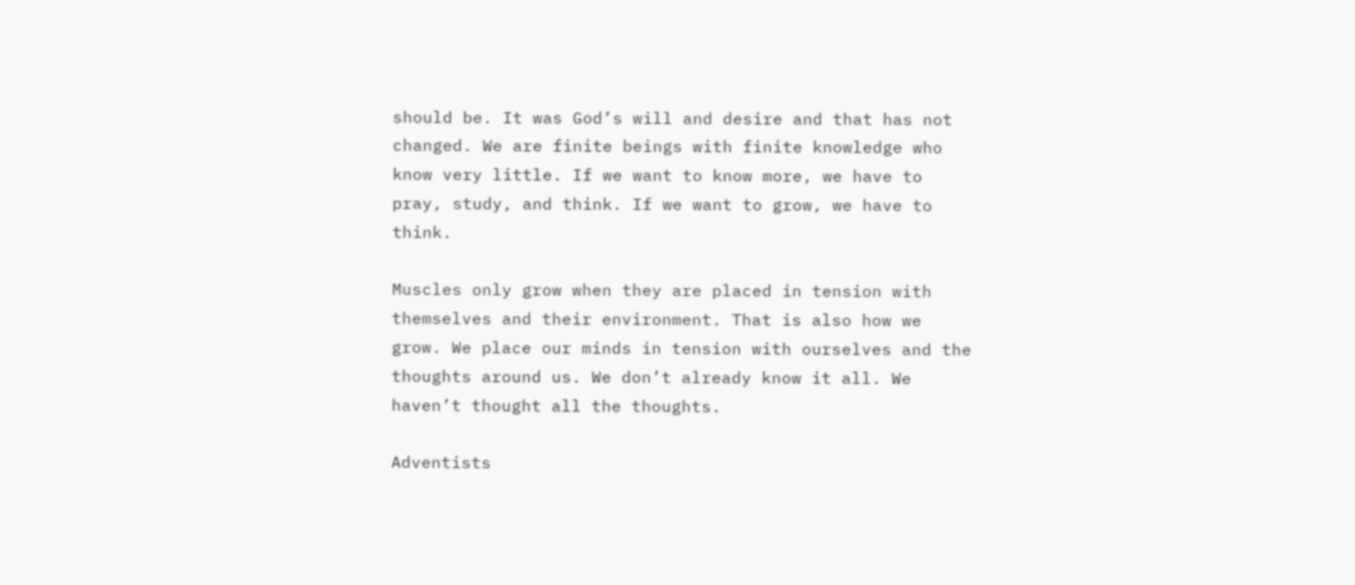should be. It was God’s will and desire and that has not changed. We are finite beings with finite knowledge who know very little. If we want to know more, we have to pray, study, and think. If we want to grow, we have to think.

Muscles only grow when they are placed in tension with themselves and their environment. That is also how we grow. We place our minds in tension with ourselves and the thoughts around us. We don’t already know it all. We haven’t thought all the thoughts.

Adventists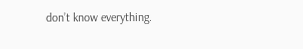don’t know everything.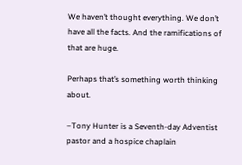We haven’t thought everything. We don’t have all the facts. And the ramifications of that are huge.

Perhaps that’s something worth thinking about.

–Tony Hunter is a Seventh-day Adventist pastor and a hospice chaplain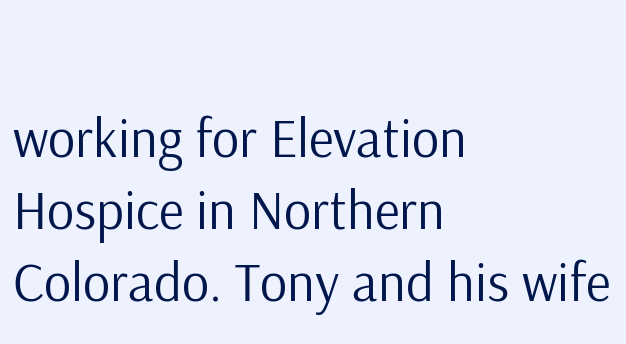working for Elevation Hospice in Northern Colorado. Tony and his wife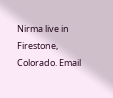Nirma live in Firestone, Colorado. Email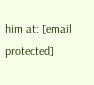him at: [email protected]